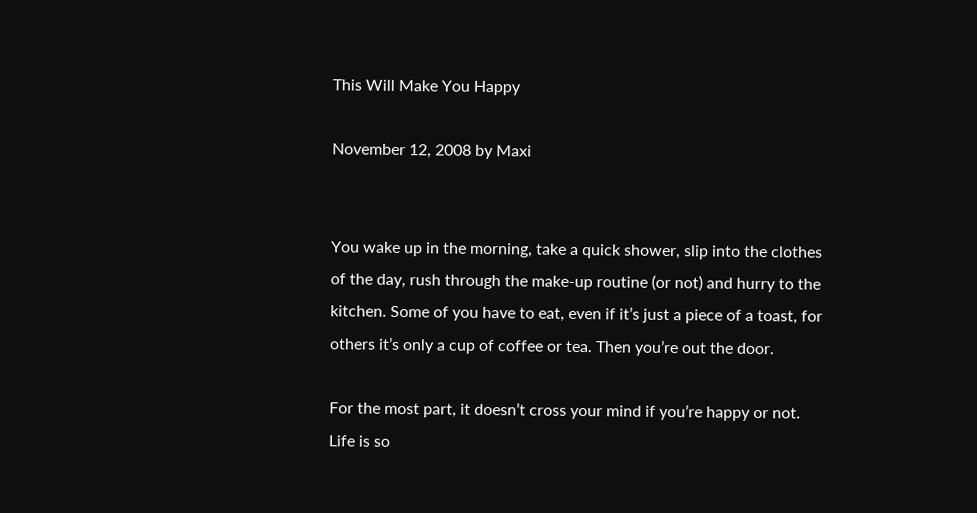This Will Make You Happy

November 12, 2008 by Maxi


You wake up in the morning, take a quick shower, slip into the clothes of the day, rush through the make-up routine (or not) and hurry to the kitchen. Some of you have to eat, even if it’s just a piece of a toast, for others it’s only a cup of coffee or tea. Then you’re out the door.

For the most part, it doesn’t cross your mind if you’re happy or not. Life is so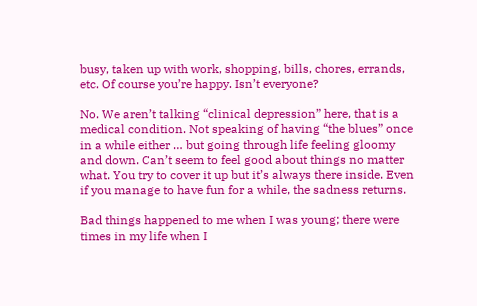busy, taken up with work, shopping, bills, chores, errands, etc. Of course you’re happy. Isn’t everyone?

No. We aren’t talking “clinical depression” here, that is a medical condition. Not speaking of having “the blues” once in a while either … but going through life feeling gloomy and down. Can’t seem to feel good about things no matter what. You try to cover it up but it’s always there inside. Even if you manage to have fun for a while, the sadness returns.

Bad things happened to me when I was young; there were times in my life when I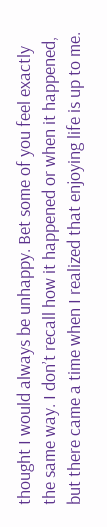thought I would always be unhappy. Bet some of you feel exactly the same way. I don’t recall how it happened or when it happened, but there came a time when I realized that enjoying life is up to me.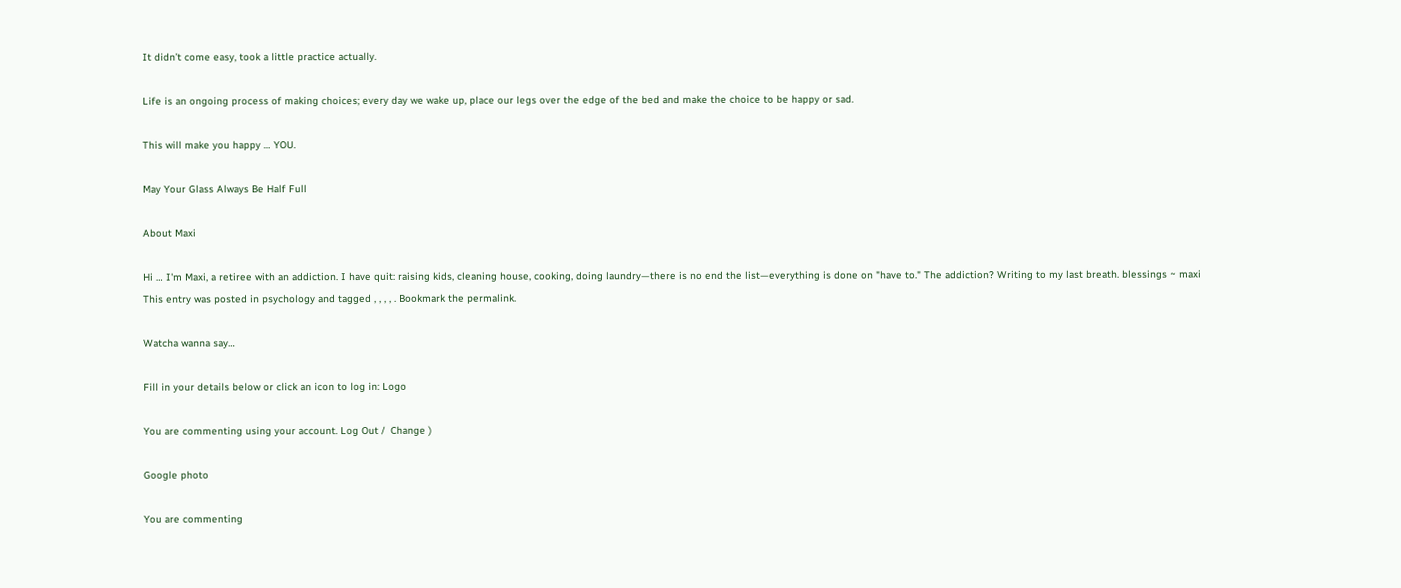It didn’t come easy, took a little practice actually.

Life is an ongoing process of making choices; every day we wake up, place our legs over the edge of the bed and make the choice to be happy or sad.

This will make you happy … YOU.

May Your Glass Always Be Half Full

About Maxi

Hi … I'm Maxi, a retiree with an addiction. I have quit: raising kids, cleaning house, cooking, doing laundry—there is no end the list—everything is done on "have to." The addiction? Writing to my last breath. blessings ~ maxi
This entry was posted in psychology and tagged , , , , . Bookmark the permalink.

Watcha wanna say…

Fill in your details below or click an icon to log in: Logo

You are commenting using your account. Log Out /  Change )

Google photo

You are commenting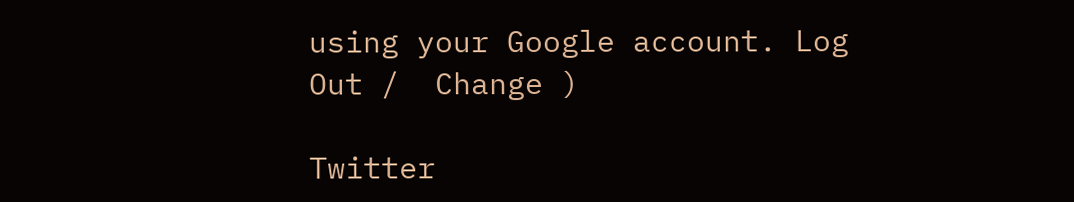using your Google account. Log Out /  Change )

Twitter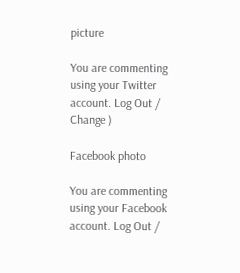picture

You are commenting using your Twitter account. Log Out /  Change )

Facebook photo

You are commenting using your Facebook account. Log Out /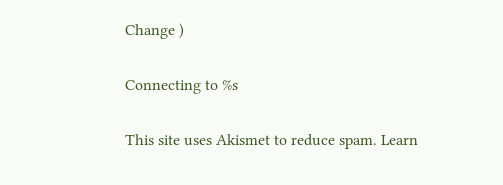Change )

Connecting to %s

This site uses Akismet to reduce spam. Learn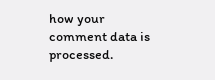how your comment data is processed.